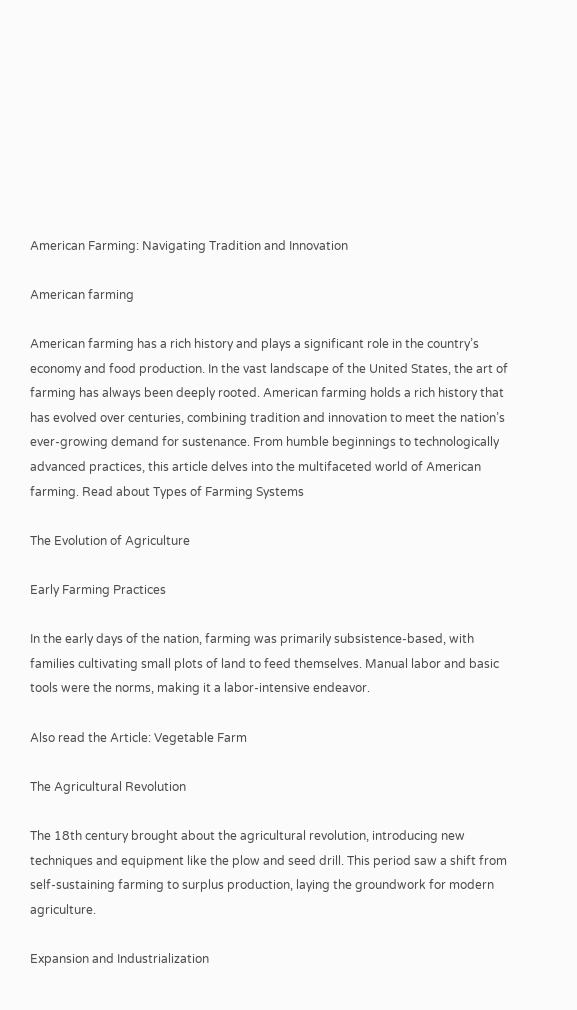American Farming: Navigating Tradition and Innovation

American farming

American farming has a rich history and plays a significant role in the country’s economy and food production. In the vast landscape of the United States, the art of farming has always been deeply rooted. American farming holds a rich history that has evolved over centuries, combining tradition and innovation to meet the nation’s ever-growing demand for sustenance. From humble beginnings to technologically advanced practices, this article delves into the multifaceted world of American farming. Read about Types of Farming Systems

The Evolution of Agriculture

Early Farming Practices

In the early days of the nation, farming was primarily subsistence-based, with families cultivating small plots of land to feed themselves. Manual labor and basic tools were the norms, making it a labor-intensive endeavor.

Also read the Article: Vegetable Farm

The Agricultural Revolution

The 18th century brought about the agricultural revolution, introducing new techniques and equipment like the plow and seed drill. This period saw a shift from self-sustaining farming to surplus production, laying the groundwork for modern agriculture.

Expansion and Industrialization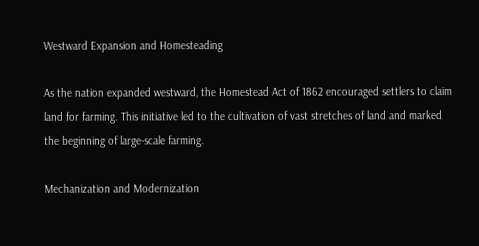Westward Expansion and Homesteading

As the nation expanded westward, the Homestead Act of 1862 encouraged settlers to claim land for farming. This initiative led to the cultivation of vast stretches of land and marked the beginning of large-scale farming.

Mechanization and Modernization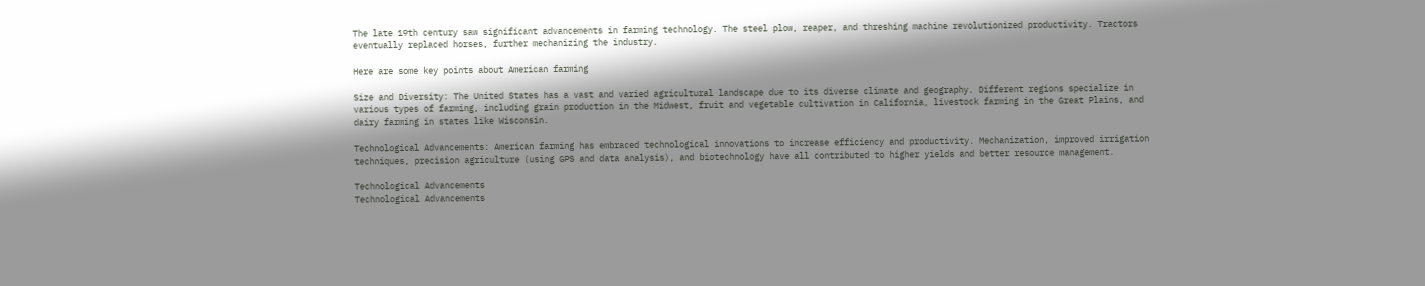The late 19th century saw significant advancements in farming technology. The steel plow, reaper, and threshing machine revolutionized productivity. Tractors eventually replaced horses, further mechanizing the industry.

Here are some key points about American farming

Size and Diversity: The United States has a vast and varied agricultural landscape due to its diverse climate and geography. Different regions specialize in various types of farming, including grain production in the Midwest, fruit and vegetable cultivation in California, livestock farming in the Great Plains, and dairy farming in states like Wisconsin.

Technological Advancements: American farming has embraced technological innovations to increase efficiency and productivity. Mechanization, improved irrigation techniques, precision agriculture (using GPS and data analysis), and biotechnology have all contributed to higher yields and better resource management.

Technological Advancements
Technological Advancements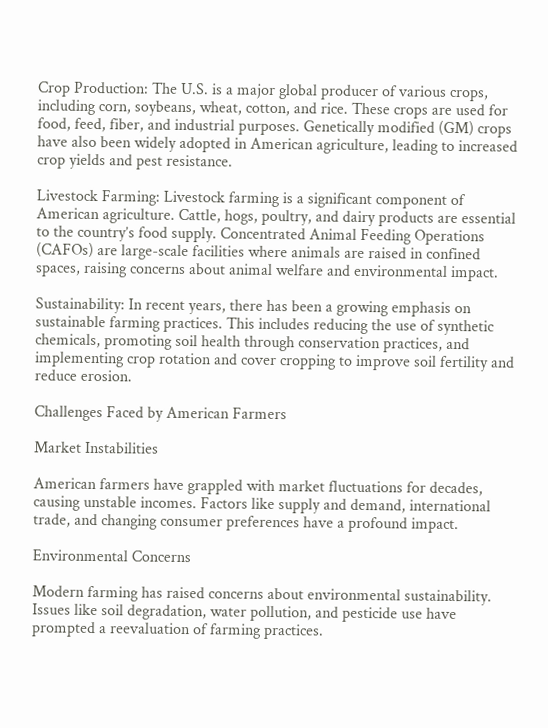Crop Production: The U.S. is a major global producer of various crops, including corn, soybeans, wheat, cotton, and rice. These crops are used for food, feed, fiber, and industrial purposes. Genetically modified (GM) crops have also been widely adopted in American agriculture, leading to increased crop yields and pest resistance.

Livestock Farming: Livestock farming is a significant component of American agriculture. Cattle, hogs, poultry, and dairy products are essential to the country’s food supply. Concentrated Animal Feeding Operations (CAFOs) are large-scale facilities where animals are raised in confined spaces, raising concerns about animal welfare and environmental impact.

Sustainability: In recent years, there has been a growing emphasis on sustainable farming practices. This includes reducing the use of synthetic chemicals, promoting soil health through conservation practices, and implementing crop rotation and cover cropping to improve soil fertility and reduce erosion.

Challenges Faced by American Farmers

Market Instabilities

American farmers have grappled with market fluctuations for decades, causing unstable incomes. Factors like supply and demand, international trade, and changing consumer preferences have a profound impact.

Environmental Concerns

Modern farming has raised concerns about environmental sustainability. Issues like soil degradation, water pollution, and pesticide use have prompted a reevaluation of farming practices.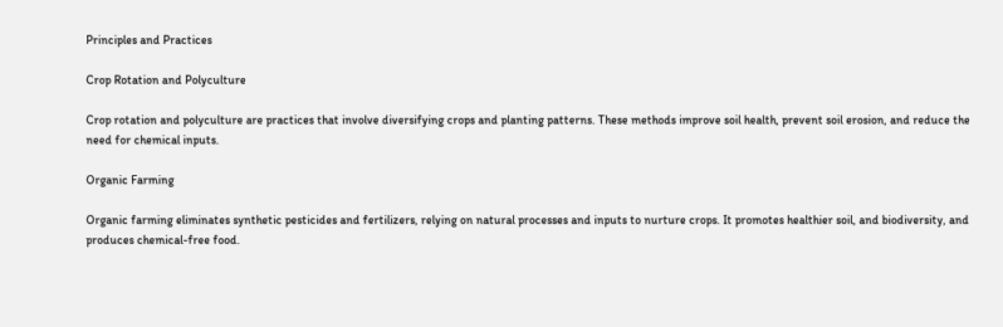Principles and Practices

Crop Rotation and Polyculture

Crop rotation and polyculture are practices that involve diversifying crops and planting patterns. These methods improve soil health, prevent soil erosion, and reduce the need for chemical inputs.

Organic Farming

Organic farming eliminates synthetic pesticides and fertilizers, relying on natural processes and inputs to nurture crops. It promotes healthier soil, and biodiversity, and produces chemical-free food.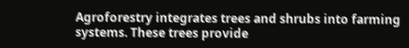Agroforestry integrates trees and shrubs into farming systems. These trees provide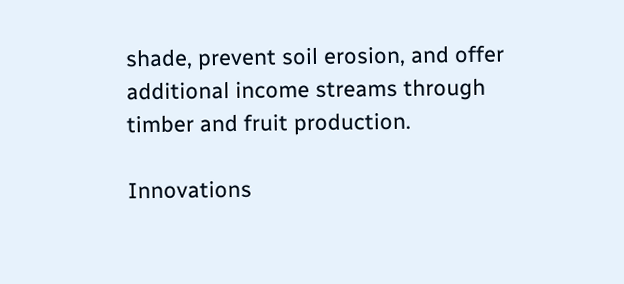shade, prevent soil erosion, and offer additional income streams through timber and fruit production.

Innovations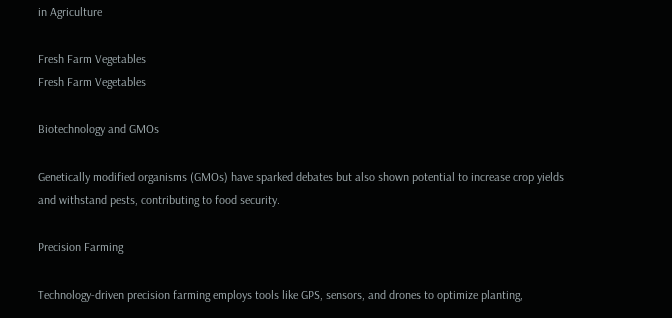in Agriculture

Fresh Farm Vegetables
Fresh Farm Vegetables

Biotechnology and GMOs

Genetically modified organisms (GMOs) have sparked debates but also shown potential to increase crop yields and withstand pests, contributing to food security.

Precision Farming

Technology-driven precision farming employs tools like GPS, sensors, and drones to optimize planting,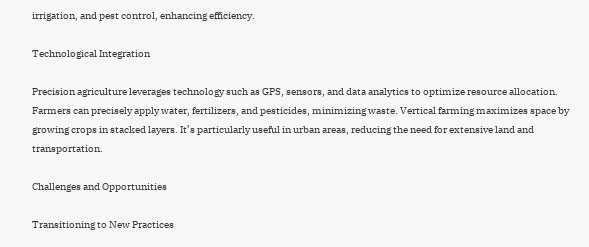irrigation, and pest control, enhancing efficiency.

Technological Integration

Precision agriculture leverages technology such as GPS, sensors, and data analytics to optimize resource allocation. Farmers can precisely apply water, fertilizers, and pesticides, minimizing waste. Vertical farming maximizes space by growing crops in stacked layers. It’s particularly useful in urban areas, reducing the need for extensive land and transportation.

Challenges and Opportunities

Transitioning to New Practices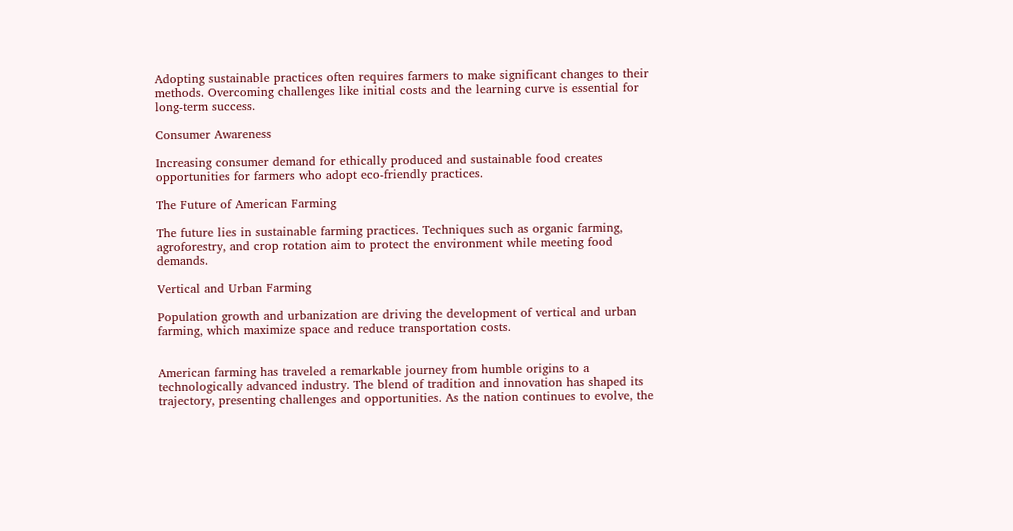Adopting sustainable practices often requires farmers to make significant changes to their methods. Overcoming challenges like initial costs and the learning curve is essential for long-term success.

Consumer Awareness

Increasing consumer demand for ethically produced and sustainable food creates opportunities for farmers who adopt eco-friendly practices.

The Future of American Farming

The future lies in sustainable farming practices. Techniques such as organic farming, agroforestry, and crop rotation aim to protect the environment while meeting food demands.

Vertical and Urban Farming

Population growth and urbanization are driving the development of vertical and urban farming, which maximize space and reduce transportation costs.


American farming has traveled a remarkable journey from humble origins to a technologically advanced industry. The blend of tradition and innovation has shaped its trajectory, presenting challenges and opportunities. As the nation continues to evolve, the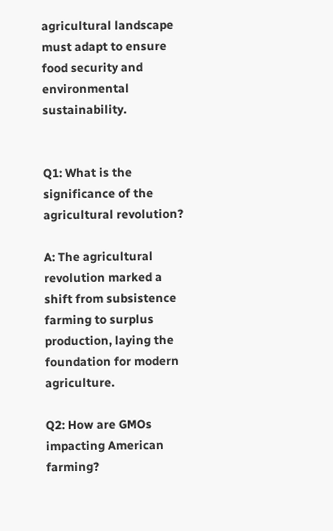agricultural landscape must adapt to ensure food security and environmental sustainability.


Q1: What is the significance of the agricultural revolution?

A: The agricultural revolution marked a shift from subsistence farming to surplus production, laying the foundation for modern agriculture.

Q2: How are GMOs impacting American farming?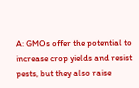A: GMOs offer the potential to increase crop yields and resist pests, but they also raise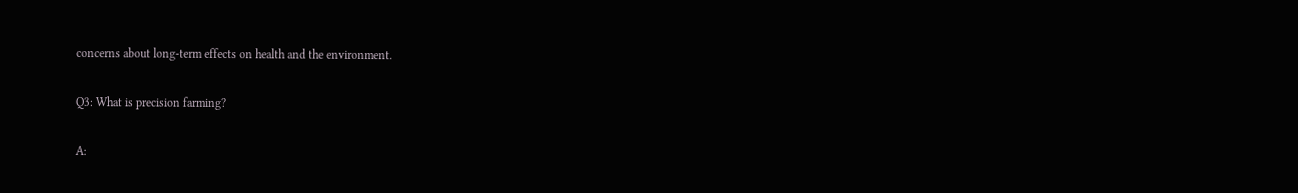concerns about long-term effects on health and the environment.

Q3: What is precision farming?

A: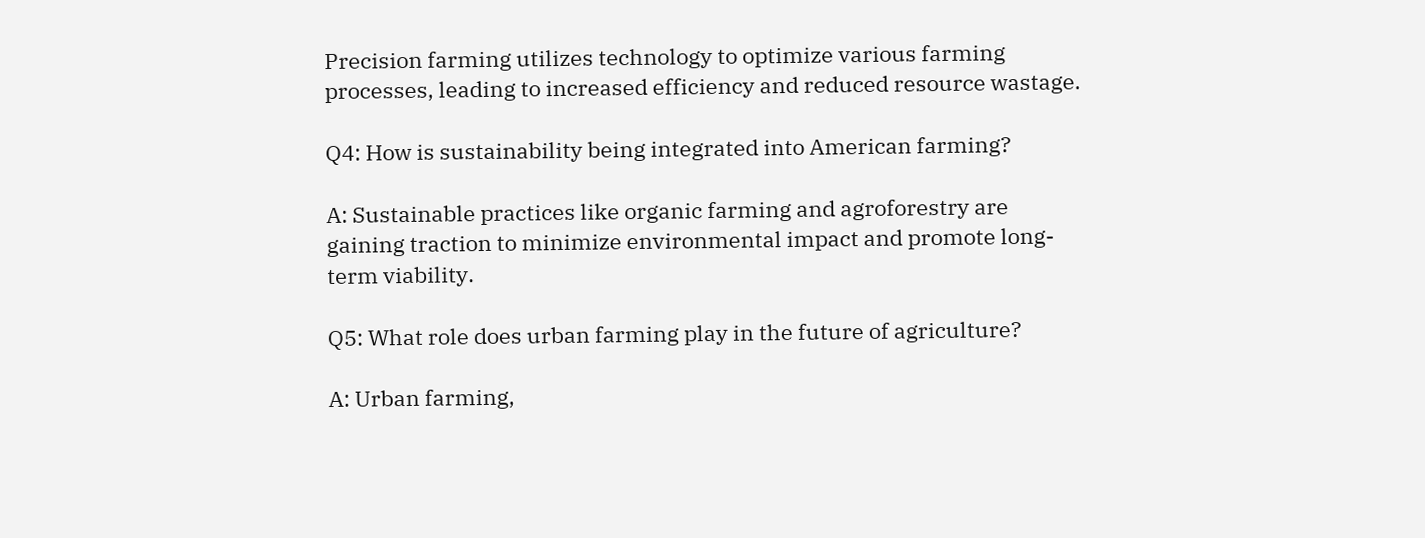Precision farming utilizes technology to optimize various farming processes, leading to increased efficiency and reduced resource wastage.

Q4: How is sustainability being integrated into American farming?

A: Sustainable practices like organic farming and agroforestry are gaining traction to minimize environmental impact and promote long-term viability.

Q5: What role does urban farming play in the future of agriculture?

A: Urban farming,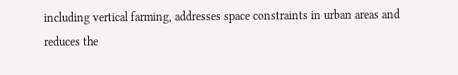including vertical farming, addresses space constraints in urban areas and reduces the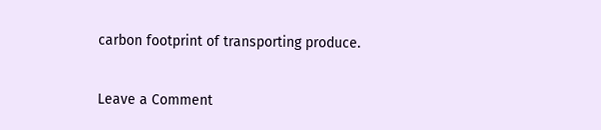carbon footprint of transporting produce.

Leave a Comment